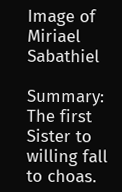Image of Miriael Sabathiel

Summary: The first Sister to willing fall to choas.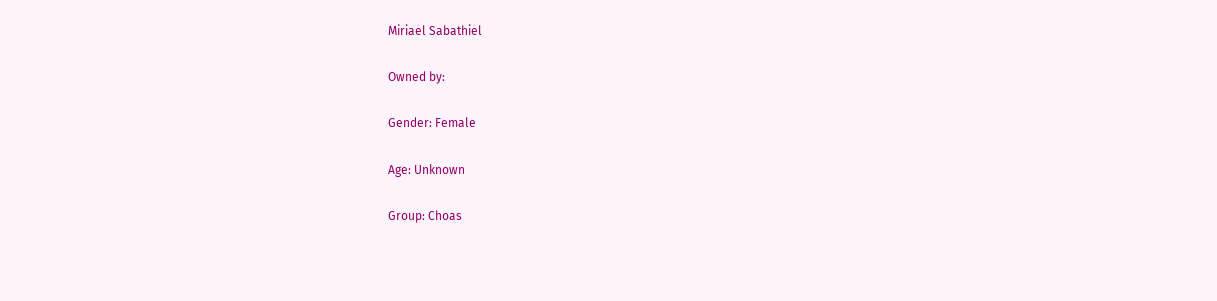Miriael Sabathiel

Owned by:

Gender: Female

Age: Unknown

Group: Choas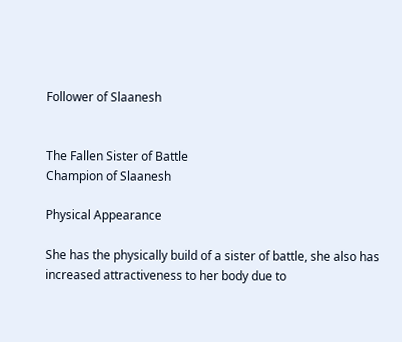Follower of Slaanesh


The Fallen Sister of Battle
Champion of Slaanesh

Physical Appearance

She has the physically build of a sister of battle, she also has increased attractiveness to her body due to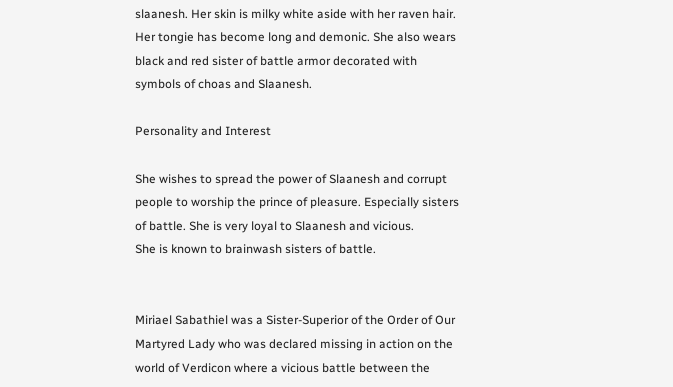slaanesh. Her skin is milky white aside with her raven hair. Her tongie has become long and demonic. She also wears black and red sister of battle armor decorated with symbols of choas and Slaanesh.

Personality and Interest

She wishes to spread the power of Slaanesh and corrupt people to worship the prince of pleasure. Especially sisters of battle. She is very loyal to Slaanesh and vicious.
She is known to brainwash sisters of battle.


Miriael Sabathiel was a Sister-Superior of the Order of Our Martyred Lady who was declared missing in action on the world of Verdicon where a vicious battle between the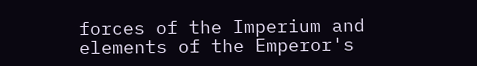forces of the Imperium and elements of the Emperor's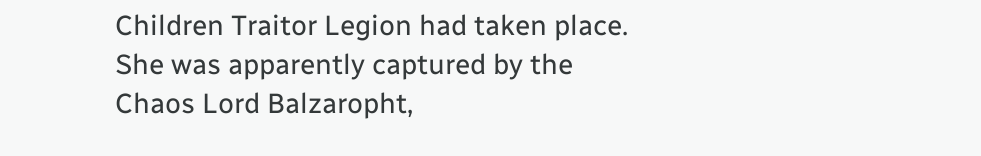Children Traitor Legion had taken place. She was apparently captured by the Chaos Lord Balzaropht,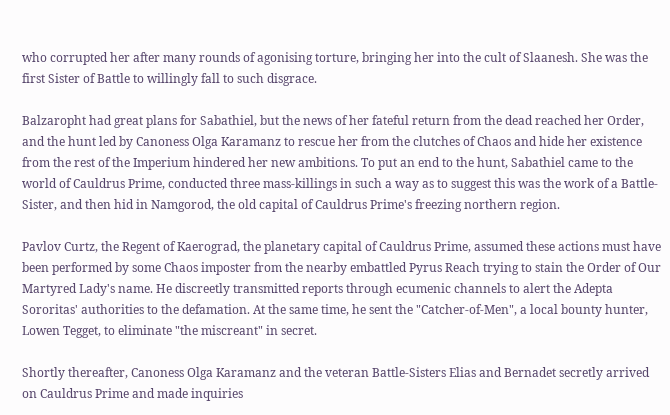who corrupted her after many rounds of agonising torture, bringing her into the cult of Slaanesh. She was the first Sister of Battle to willingly fall to such disgrace.

Balzaropht had great plans for Sabathiel, but the news of her fateful return from the dead reached her Order, and the hunt led by Canoness Olga Karamanz to rescue her from the clutches of Chaos and hide her existence from the rest of the Imperium hindered her new ambitions. To put an end to the hunt, Sabathiel came to the world of Cauldrus Prime, conducted three mass-killings in such a way as to suggest this was the work of a Battle-Sister, and then hid in Namgorod, the old capital of Cauldrus Prime's freezing northern region.

Pavlov Curtz, the Regent of Kaerograd, the planetary capital of Cauldrus Prime, assumed these actions must have been performed by some Chaos imposter from the nearby embattled Pyrus Reach trying to stain the Order of Our Martyred Lady's name. He discreetly transmitted reports through ecumenic channels to alert the Adepta Sororitas' authorities to the defamation. At the same time, he sent the "Catcher-of-Men", a local bounty hunter, Lowen Tegget, to eliminate "the miscreant" in secret.

Shortly thereafter, Canoness Olga Karamanz and the veteran Battle-Sisters Elias and Bernadet secretly arrived on Cauldrus Prime and made inquiries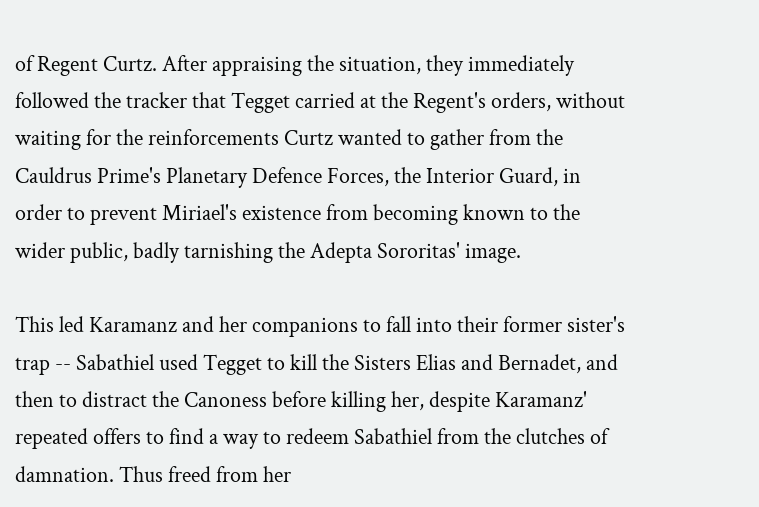of Regent Curtz. After appraising the situation, they immediately followed the tracker that Tegget carried at the Regent's orders, without waiting for the reinforcements Curtz wanted to gather from the Cauldrus Prime's Planetary Defence Forces, the Interior Guard, in order to prevent Miriael's existence from becoming known to the wider public, badly tarnishing the Adepta Sororitas' image.

This led Karamanz and her companions to fall into their former sister's trap -- Sabathiel used Tegget to kill the Sisters Elias and Bernadet, and then to distract the Canoness before killing her, despite Karamanz' repeated offers to find a way to redeem Sabathiel from the clutches of damnation. Thus freed from her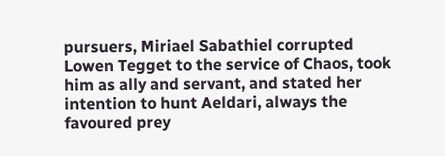pursuers, Miriael Sabathiel corrupted Lowen Tegget to the service of Chaos, took him as ally and servant, and stated her intention to hunt Aeldari, always the favoured prey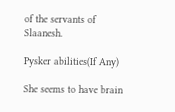of the servants of Slaanesh.

Pysker abilities(If Any)

She seems to have brain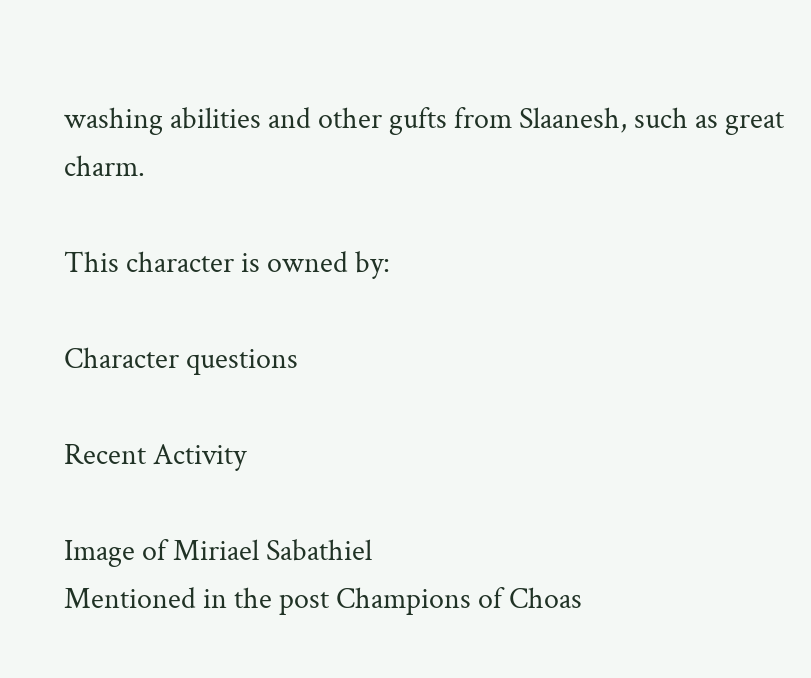washing abilities and other gufts from Slaanesh, such as great charm.

This character is owned by:

Character questions

Recent Activity

Image of Miriael Sabathiel
Mentioned in the post Champions of Choas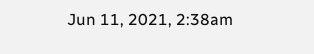Jun 11, 2021, 2:38am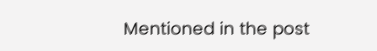Mentioned in the post